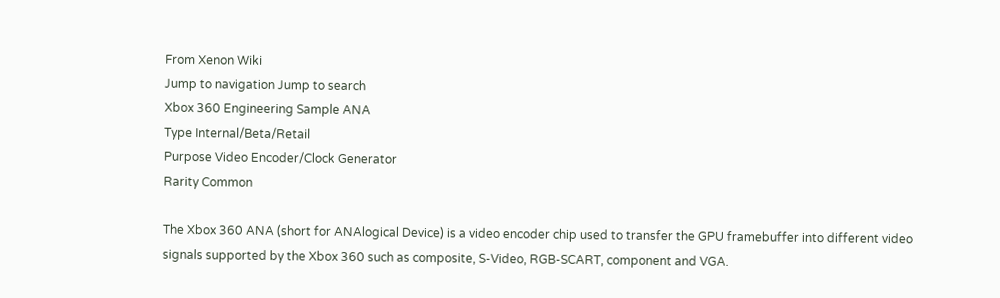From Xenon Wiki
Jump to navigation Jump to search
Xbox 360 Engineering Sample ANA
Type Internal/Beta/Retail
Purpose Video Encoder/Clock Generator
Rarity Common

The Xbox 360 ANA (short for ANAlogical Device) is a video encoder chip used to transfer the GPU framebuffer into different video signals supported by the Xbox 360 such as composite, S-Video, RGB-SCART, component and VGA.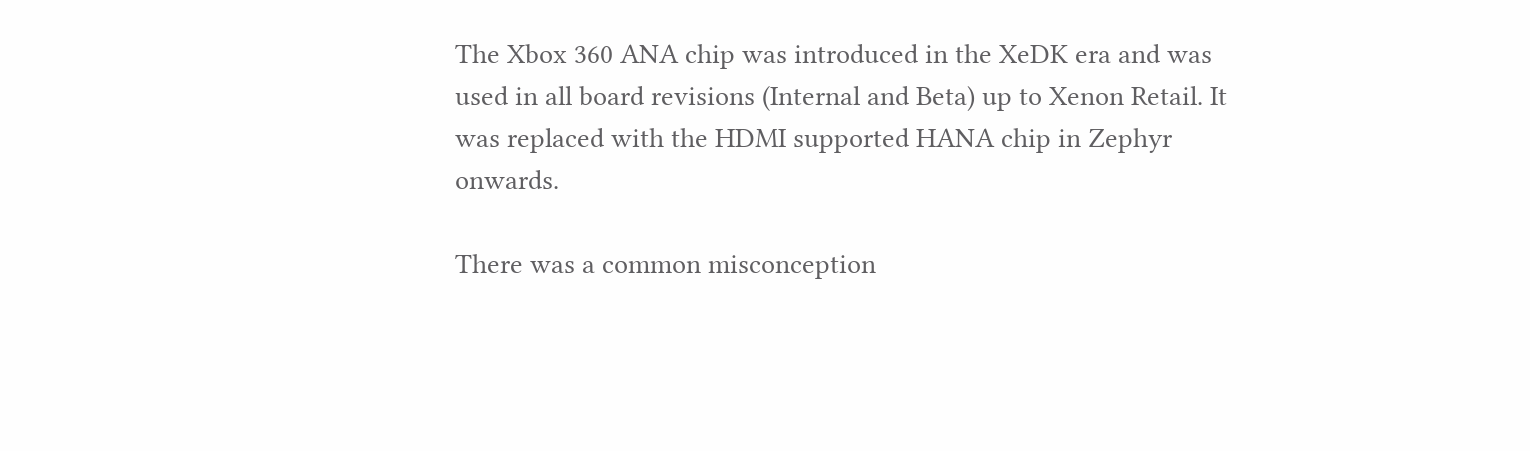The Xbox 360 ANA chip was introduced in the XeDK era and was used in all board revisions (Internal and Beta) up to Xenon Retail. It was replaced with the HDMI supported HANA chip in Zephyr onwards.

There was a common misconception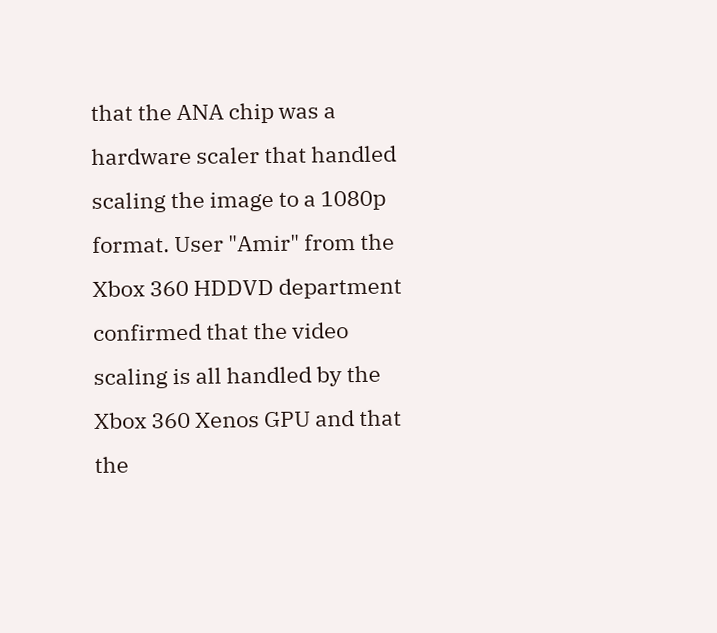that the ANA chip was a hardware scaler that handled scaling the image to a 1080p format. User "Amir" from the Xbox 360 HDDVD department confirmed that the video scaling is all handled by the Xbox 360 Xenos GPU and that the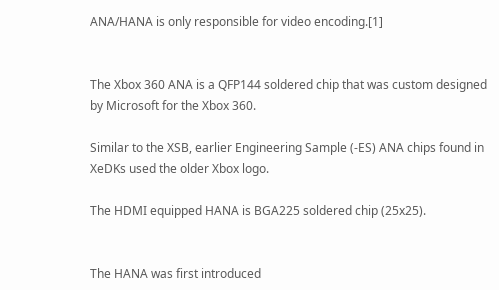ANA/HANA is only responsible for video encoding.[1]


The Xbox 360 ANA is a QFP144 soldered chip that was custom designed by Microsoft for the Xbox 360.

Similar to the XSB, earlier Engineering Sample (-ES) ANA chips found in XeDKs used the older Xbox logo.

The HDMI equipped HANA is BGA225 soldered chip (25x25).


The HANA was first introduced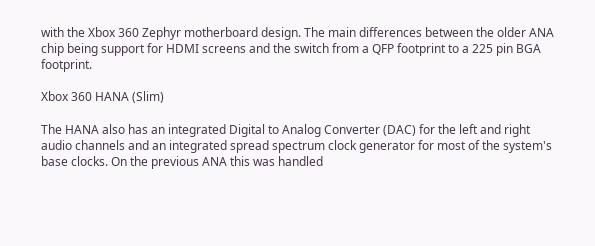with the Xbox 360 Zephyr motherboard design. The main differences between the older ANA chip being support for HDMI screens and the switch from a QFP footprint to a 225 pin BGA footprint.

Xbox 360 HANA (Slim)

The HANA also has an integrated Digital to Analog Converter (DAC) for the left and right audio channels and an integrated spread spectrum clock generator for most of the system's base clocks. On the previous ANA this was handled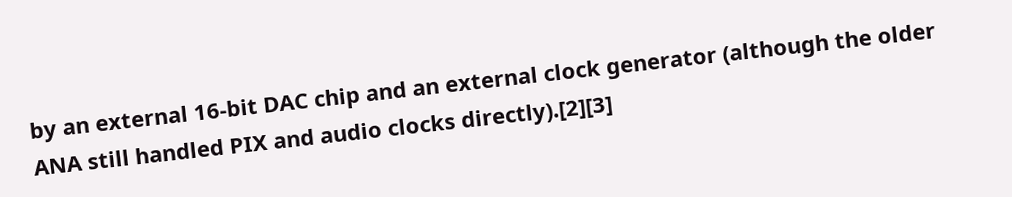by an external 16-bit DAC chip and an external clock generator (although the older ANA still handled PIX and audio clocks directly).[2][3]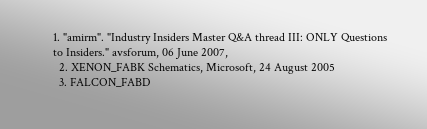1. "amirm". "Industry Insiders Master Q&A thread III: ONLY Questions to Insiders." avsforum, 06 June 2007,
  2. XENON_FABK Schematics, Microsoft, 24 August 2005
  3. FALCON_FABD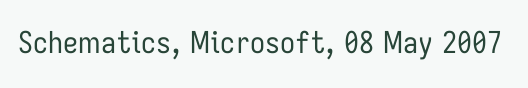Schematics, Microsoft, 08 May 2007